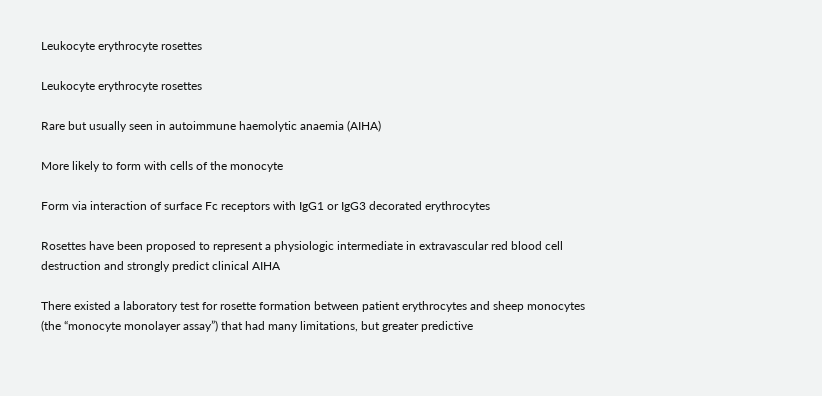Leukocyte erythrocyte rosettes

Leukocyte erythrocyte rosettes

Rare but usually seen in autoimmune haemolytic anaemia (AIHA)

More likely to form with cells of the monocyte

Form via interaction of surface Fc receptors with IgG1 or IgG3 decorated erythrocytes

Rosettes have been proposed to represent a physiologic intermediate in extravascular red blood cell destruction and strongly predict clinical AIHA

There existed a laboratory test for rosette formation between patient erythrocytes and sheep monocytes (the “monocyte monolayer assay”) that had many limitations, but greater predictive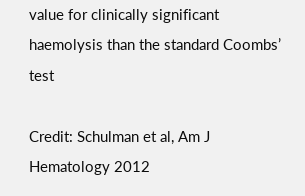value for clinically significant haemolysis than the standard Coombs’ test

Credit: Schulman et al, Am J Hematology 2012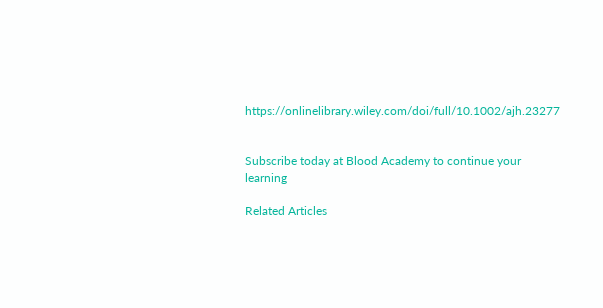https://onlinelibrary.wiley.com/doi/full/10.1002/ajh.23277


Subscribe today at Blood Academy to continue your learning

Related Articles